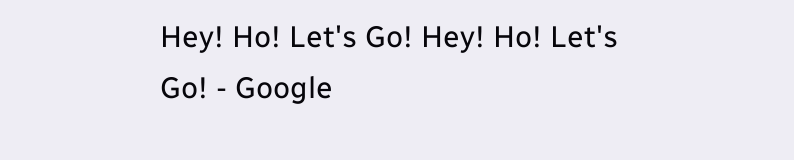Hey! Ho! Let's Go! Hey! Ho! Let's Go! - Google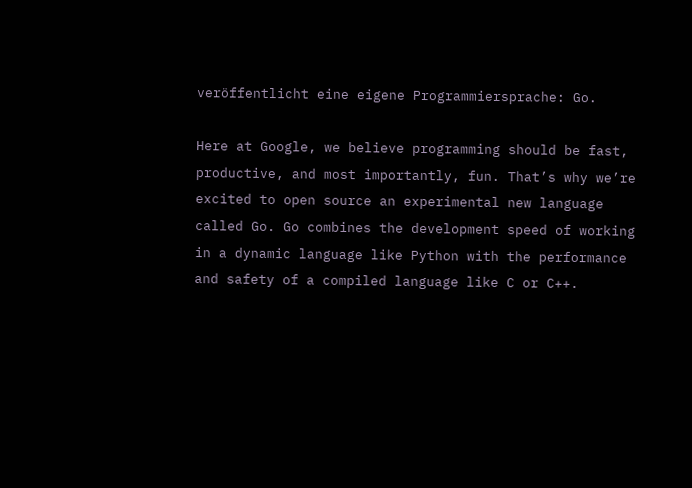veröffentlicht eine eigene Programmiersprache: Go.

Here at Google, we believe programming should be fast, productive, and most importantly, fun. That’s why we’re excited to open source an experimental new language called Go. Go combines the development speed of working in a dynamic language like Python with the performance and safety of a compiled language like C or C++.